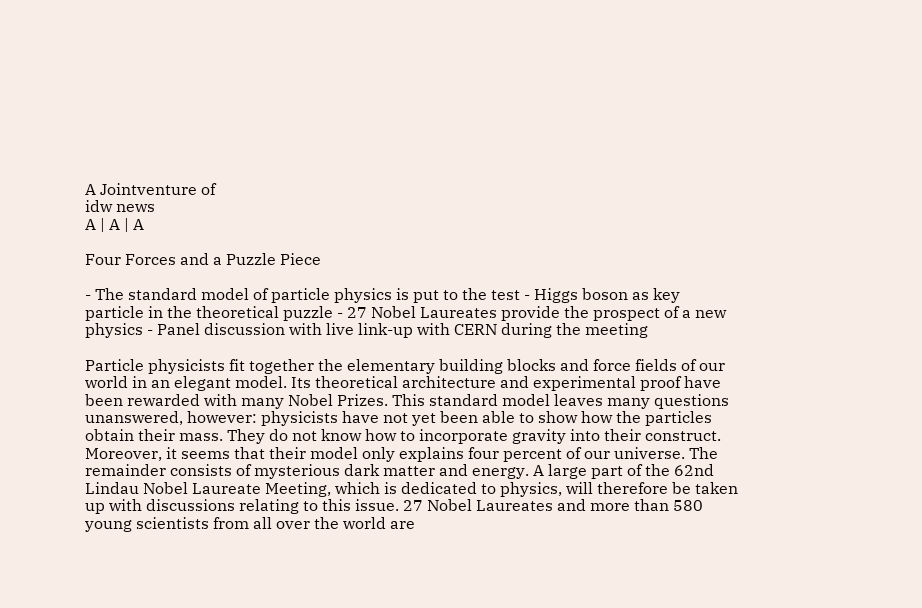A Jointventure of
idw news
A | A | A

Four Forces and a Puzzle Piece

- The standard model of particle physics is put to the test - Higgs boson as key particle in the theoretical puzzle - 27 Nobel Laureates provide the prospect of a new physics - Panel discussion with live link-up with CERN during the meeting

Particle physicists fit together the elementary building blocks and force fields of our world in an elegant model. Its theoretical architecture and experimental proof have been rewarded with many Nobel Prizes. This standard model leaves many questions unanswered, however: physicists have not yet been able to show how the particles obtain their mass. They do not know how to incorporate gravity into their construct. Moreover, it seems that their model only explains four percent of our universe. The remainder consists of mysterious dark matter and energy. A large part of the 62nd Lindau Nobel Laureate Meeting, which is dedicated to physics, will therefore be taken up with discussions relating to this issue. 27 Nobel Laureates and more than 580 young scientists from all over the world are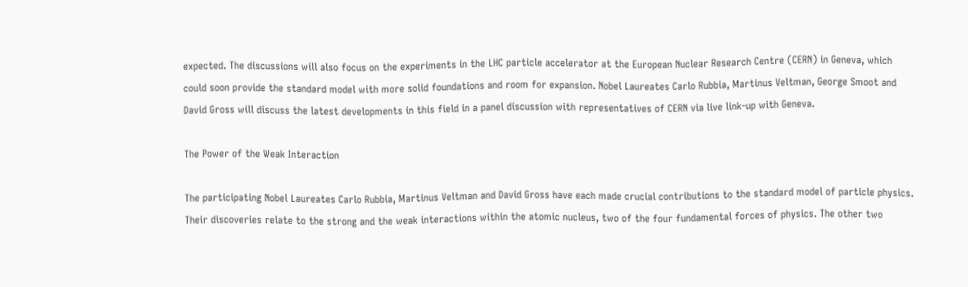expected. The discussions will also focus on the experiments in the LHC particle accelerator at the European Nuclear Research Centre (CERN) in Geneva, which could soon provide the standard model with more solid foundations and room for expansion. Nobel Laureates Carlo Rubbia, Martinus Veltman, George Smoot and David Gross will discuss the latest developments in this field in a panel discussion with representatives of CERN via live link-up with Geneva.

The Power of the Weak Interaction

The participating Nobel Laureates Carlo Rubbia, Martinus Veltman and David Gross have each made crucial contributions to the standard model of particle physics. Their discoveries relate to the strong and the weak interactions within the atomic nucleus, two of the four fundamental forces of physics. The other two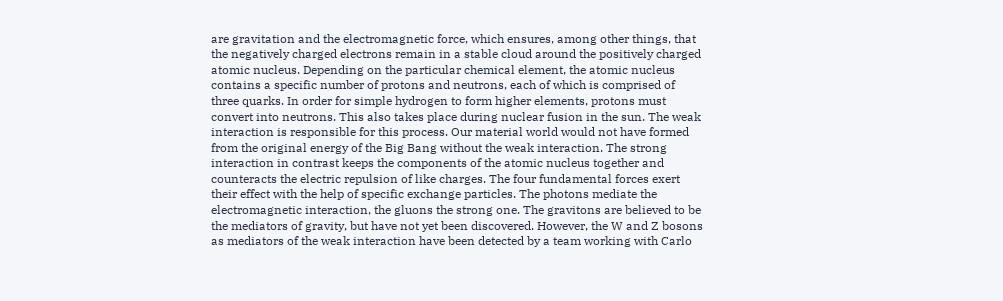are gravitation and the electromagnetic force, which ensures, among other things, that the negatively charged electrons remain in a stable cloud around the positively charged atomic nucleus. Depending on the particular chemical element, the atomic nucleus contains a specific number of protons and neutrons, each of which is comprised of three quarks. In order for simple hydrogen to form higher elements, protons must convert into neutrons. This also takes place during nuclear fusion in the sun. The weak interaction is responsible for this process. Our material world would not have formed from the original energy of the Big Bang without the weak interaction. The strong interaction in contrast keeps the components of the atomic nucleus together and counteracts the electric repulsion of like charges. The four fundamental forces exert their effect with the help of specific exchange particles. The photons mediate the electromagnetic interaction, the gluons the strong one. The gravitons are believed to be the mediators of gravity, but have not yet been discovered. However, the W and Z bosons as mediators of the weak interaction have been detected by a team working with Carlo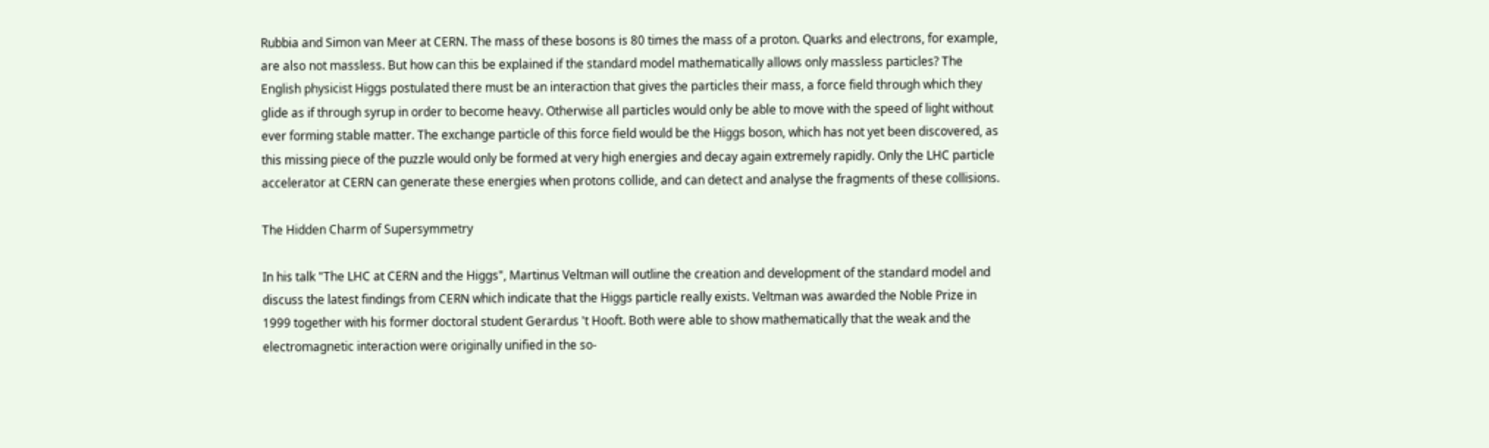Rubbia and Simon van Meer at CERN. The mass of these bosons is 80 times the mass of a proton. Quarks and electrons, for example, are also not massless. But how can this be explained if the standard model mathematically allows only massless particles? The English physicist Higgs postulated there must be an interaction that gives the particles their mass, a force field through which they glide as if through syrup in order to become heavy. Otherwise all particles would only be able to move with the speed of light without ever forming stable matter. The exchange particle of this force field would be the Higgs boson, which has not yet been discovered, as this missing piece of the puzzle would only be formed at very high energies and decay again extremely rapidly. Only the LHC particle accelerator at CERN can generate these energies when protons collide, and can detect and analyse the fragments of these collisions.

The Hidden Charm of Supersymmetry

In his talk "The LHC at CERN and the Higgs", Martinus Veltman will outline the creation and development of the standard model and discuss the latest findings from CERN which indicate that the Higgs particle really exists. Veltman was awarded the Noble Prize in 1999 together with his former doctoral student Gerardus 't Hooft. Both were able to show mathematically that the weak and the electromagnetic interaction were originally unified in the so-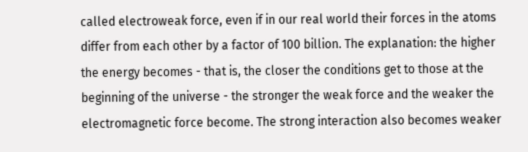called electroweak force, even if in our real world their forces in the atoms differ from each other by a factor of 100 billion. The explanation: the higher the energy becomes - that is, the closer the conditions get to those at the beginning of the universe - the stronger the weak force and the weaker the electromagnetic force become. The strong interaction also becomes weaker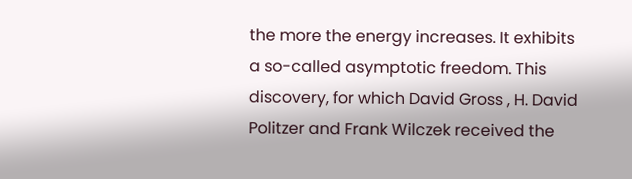the more the energy increases. It exhibits a so-called asymptotic freedom. This discovery, for which David Gross , H. David Politzer and Frank Wilczek received the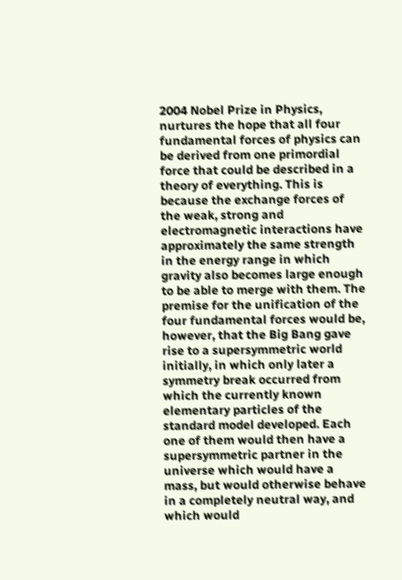2004 Nobel Prize in Physics, nurtures the hope that all four fundamental forces of physics can be derived from one primordial force that could be described in a theory of everything. This is because the exchange forces of the weak, strong and electromagnetic interactions have approximately the same strength in the energy range in which gravity also becomes large enough to be able to merge with them. The premise for the unification of the four fundamental forces would be, however, that the Big Bang gave rise to a supersymmetric world initially, in which only later a symmetry break occurred from which the currently known elementary particles of the standard model developed. Each one of them would then have a supersymmetric partner in the universe which would have a mass, but would otherwise behave in a completely neutral way, and which would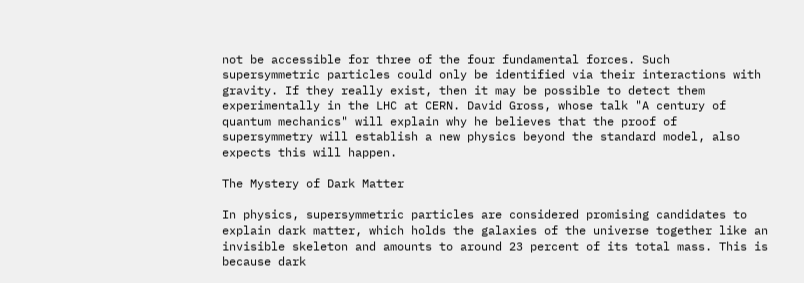not be accessible for three of the four fundamental forces. Such supersymmetric particles could only be identified via their interactions with gravity. If they really exist, then it may be possible to detect them experimentally in the LHC at CERN. David Gross, whose talk "A century of quantum mechanics" will explain why he believes that the proof of supersymmetry will establish a new physics beyond the standard model, also expects this will happen.

The Mystery of Dark Matter

In physics, supersymmetric particles are considered promising candidates to explain dark matter, which holds the galaxies of the universe together like an invisible skeleton and amounts to around 23 percent of its total mass. This is because dark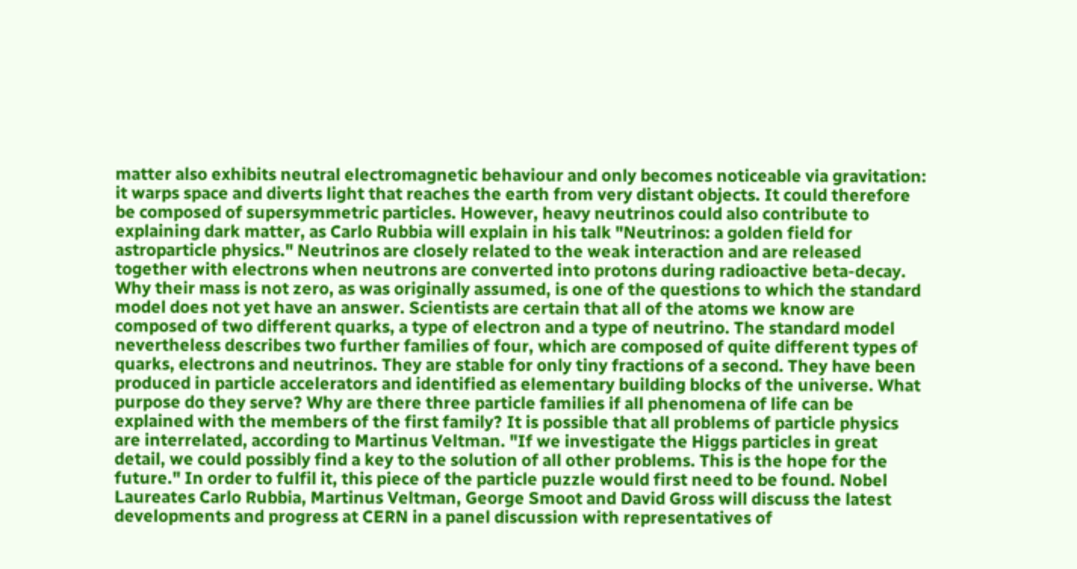matter also exhibits neutral electromagnetic behaviour and only becomes noticeable via gravitation: it warps space and diverts light that reaches the earth from very distant objects. It could therefore be composed of supersymmetric particles. However, heavy neutrinos could also contribute to explaining dark matter, as Carlo Rubbia will explain in his talk "Neutrinos: a golden field for astroparticle physics." Neutrinos are closely related to the weak interaction and are released together with electrons when neutrons are converted into protons during radioactive beta-decay. Why their mass is not zero, as was originally assumed, is one of the questions to which the standard model does not yet have an answer. Scientists are certain that all of the atoms we know are composed of two different quarks, a type of electron and a type of neutrino. The standard model nevertheless describes two further families of four, which are composed of quite different types of quarks, electrons and neutrinos. They are stable for only tiny fractions of a second. They have been produced in particle accelerators and identified as elementary building blocks of the universe. What purpose do they serve? Why are there three particle families if all phenomena of life can be explained with the members of the first family? It is possible that all problems of particle physics are interrelated, according to Martinus Veltman. "If we investigate the Higgs particles in great detail, we could possibly find a key to the solution of all other problems. This is the hope for the future." In order to fulfil it, this piece of the particle puzzle would first need to be found. Nobel Laureates Carlo Rubbia, Martinus Veltman, George Smoot and David Gross will discuss the latest developments and progress at CERN in a panel discussion with representatives of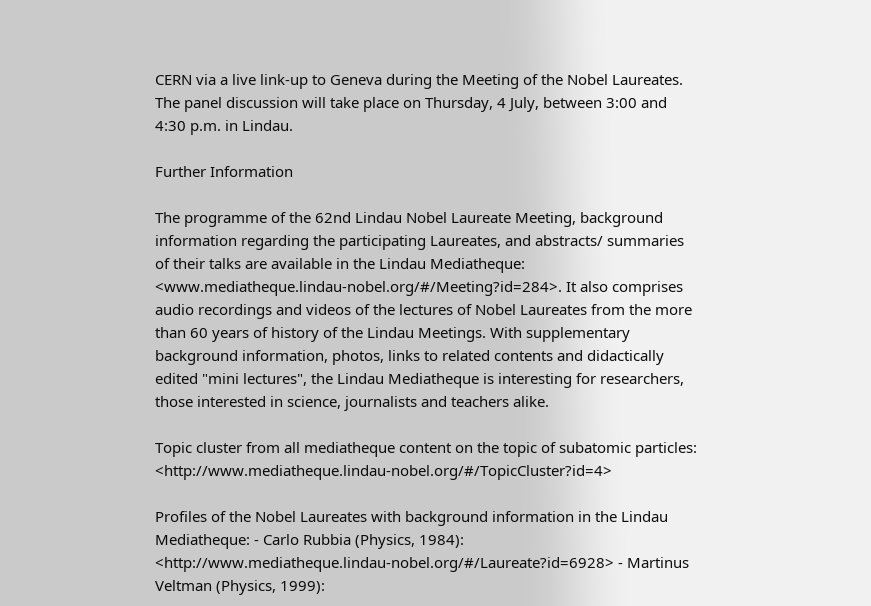CERN via a live link-up to Geneva during the Meeting of the Nobel Laureates. The panel discussion will take place on Thursday, 4 July, between 3:00 and 4:30 p.m. in Lindau.

Further Information

The programme of the 62nd Lindau Nobel Laureate Meeting, background information regarding the participating Laureates, and abstracts/ summaries of their talks are available in the Lindau Mediatheque: <www.mediatheque.lindau-nobel.org/#/Meeting?id=284>. It also comprises audio recordings and videos of the lectures of Nobel Laureates from the more than 60 years of history of the Lindau Meetings. With supplementary background information, photos, links to related contents and didactically edited "mini lectures", the Lindau Mediatheque is interesting for researchers, those interested in science, journalists and teachers alike.

Topic cluster from all mediatheque content on the topic of subatomic particles: <http://www.mediatheque.lindau-nobel.org/#/TopicCluster?id=4>

Profiles of the Nobel Laureates with background information in the Lindau Mediatheque: - Carlo Rubbia (Physics, 1984): <http://www.mediatheque.lindau-nobel.org/#/Laureate?id=6928> - Martinus Veltman (Physics, 1999):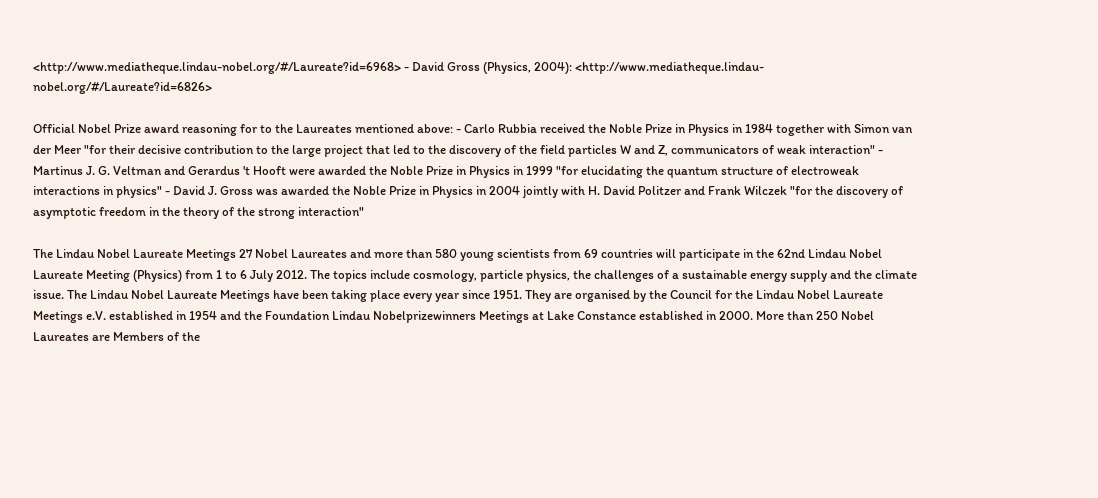<http://www.mediatheque.lindau-nobel.org/#/Laureate?id=6968> - David Gross (Physics, 2004): <http://www.mediatheque.lindau-nobel.org/#/Laureate?id=6826>

Official Nobel Prize award reasoning for to the Laureates mentioned above: - Carlo Rubbia received the Noble Prize in Physics in 1984 together with Simon van der Meer "for their decisive contribution to the large project that led to the discovery of the field particles W and Z, communicators of weak interaction" - Martinus J. G. Veltman and Gerardus 't Hooft were awarded the Noble Prize in Physics in 1999 "for elucidating the quantum structure of electroweak interactions in physics" - David J. Gross was awarded the Noble Prize in Physics in 2004 jointly with H. David Politzer and Frank Wilczek "for the discovery of asymptotic freedom in the theory of the strong interaction"

The Lindau Nobel Laureate Meetings 27 Nobel Laureates and more than 580 young scientists from 69 countries will participate in the 62nd Lindau Nobel Laureate Meeting (Physics) from 1 to 6 July 2012. The topics include cosmology, particle physics, the challenges of a sustainable energy supply and the climate issue. The Lindau Nobel Laureate Meetings have been taking place every year since 1951. They are organised by the Council for the Lindau Nobel Laureate Meetings e.V. established in 1954 and the Foundation Lindau Nobelprizewinners Meetings at Lake Constance established in 2000. More than 250 Nobel Laureates are Members of the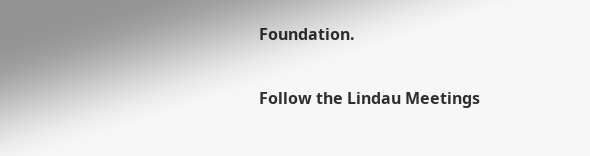Foundation.

Follow the Lindau Meetings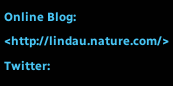Online Blog: <http://lindau.nature.com/> Twitter: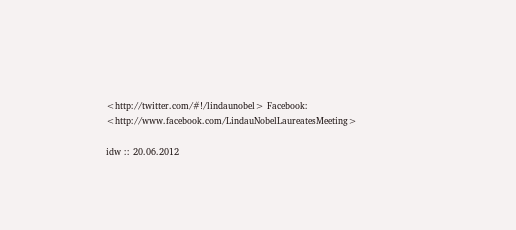<http://twitter.com/#!/lindaunobel> Facebook: <http://www.facebook.com/LindauNobelLaureatesMeeting>

idw :: 20.06.2012